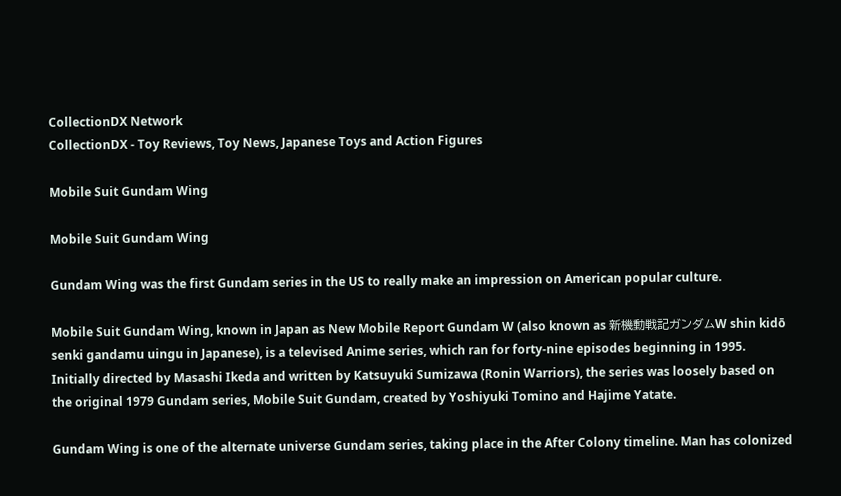CollectionDX Network
CollectionDX - Toy Reviews, Toy News, Japanese Toys and Action Figures

Mobile Suit Gundam Wing

Mobile Suit Gundam Wing

Gundam Wing was the first Gundam series in the US to really make an impression on American popular culture.

Mobile Suit Gundam Wing, known in Japan as New Mobile Report Gundam W (also known as 新機動戦記ガンダムW shin kidō senki gandamu uingu in Japanese), is a televised Anime series, which ran for forty-nine episodes beginning in 1995. Initially directed by Masashi Ikeda and written by Katsuyuki Sumizawa (Ronin Warriors), the series was loosely based on the original 1979 Gundam series, Mobile Suit Gundam, created by Yoshiyuki Tomino and Hajime Yatate.

Gundam Wing is one of the alternate universe Gundam series, taking place in the After Colony timeline. Man has colonized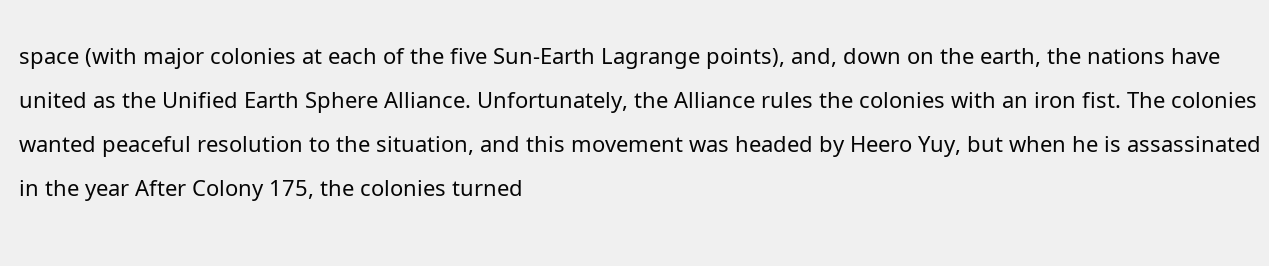space (with major colonies at each of the five Sun-Earth Lagrange points), and, down on the earth, the nations have united as the Unified Earth Sphere Alliance. Unfortunately, the Alliance rules the colonies with an iron fist. The colonies wanted peaceful resolution to the situation, and this movement was headed by Heero Yuy, but when he is assassinated in the year After Colony 175, the colonies turned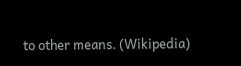to other means. (Wikipedia)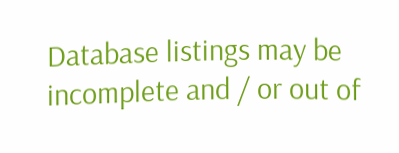Database listings may be incomplete and / or out of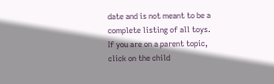date and is not meant to be a complete listing of all toys. If you are on a parent topic, click on the child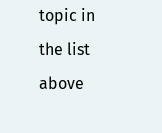topic in the list above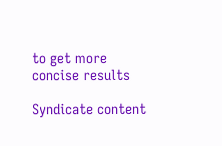to get more concise results

Syndicate content